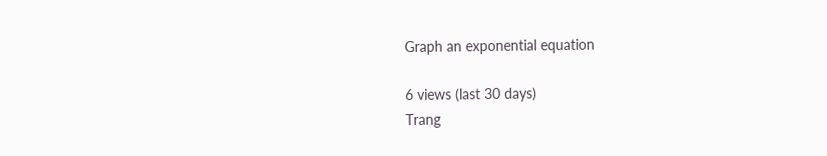Graph an exponential equation

6 views (last 30 days)
Trang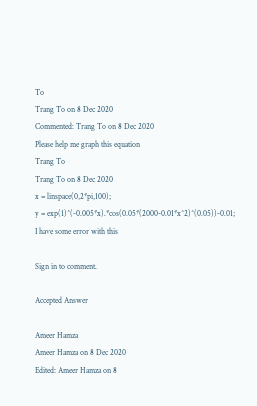To
Trang To on 8 Dec 2020
Commented: Trang To on 8 Dec 2020
Please help me graph this equation
Trang To
Trang To on 8 Dec 2020
x = linspace(0,2*pi,100);
y = exp(1)^(-0.005*x).*cos(0.05*(2000-0.01*x^2)^(0.05))-0.01;
I have some error with this

Sign in to comment.

Accepted Answer

Ameer Hamza
Ameer Hamza on 8 Dec 2020
Edited: Ameer Hamza on 8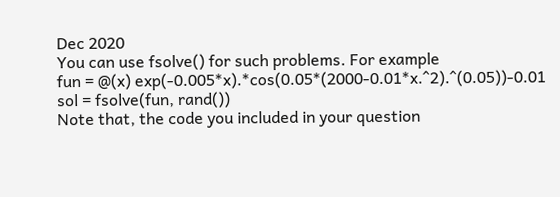Dec 2020
You can use fsolve() for such problems. For example
fun = @(x) exp(-0.005*x).*cos(0.05*(2000-0.01*x.^2).^(0.05))-0.01
sol = fsolve(fun, rand())
Note that, the code you included in your question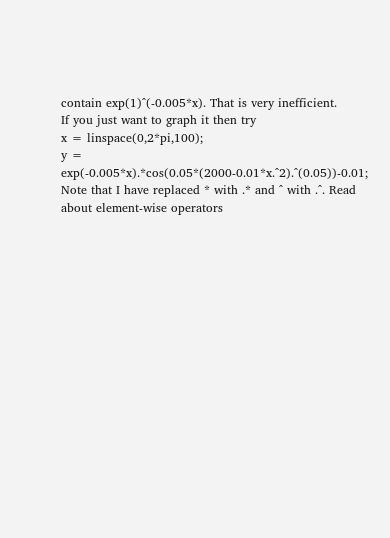contain exp(1)^(-0.005*x). That is very inefficient.
If you just want to graph it then try
x = linspace(0,2*pi,100);
y = exp(-0.005*x).*cos(0.05*(2000-0.01*x.^2).^(0.05))-0.01;
Note that I have replaced * with .* and ^ with .^. Read about element-wise operators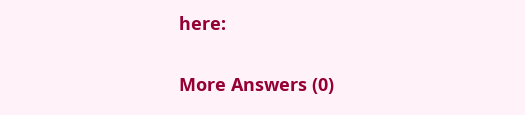here:

More Answers (0)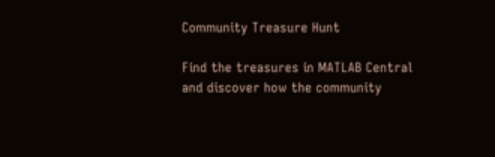Community Treasure Hunt

Find the treasures in MATLAB Central and discover how the community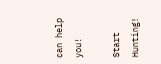can help you!

Start Hunting!